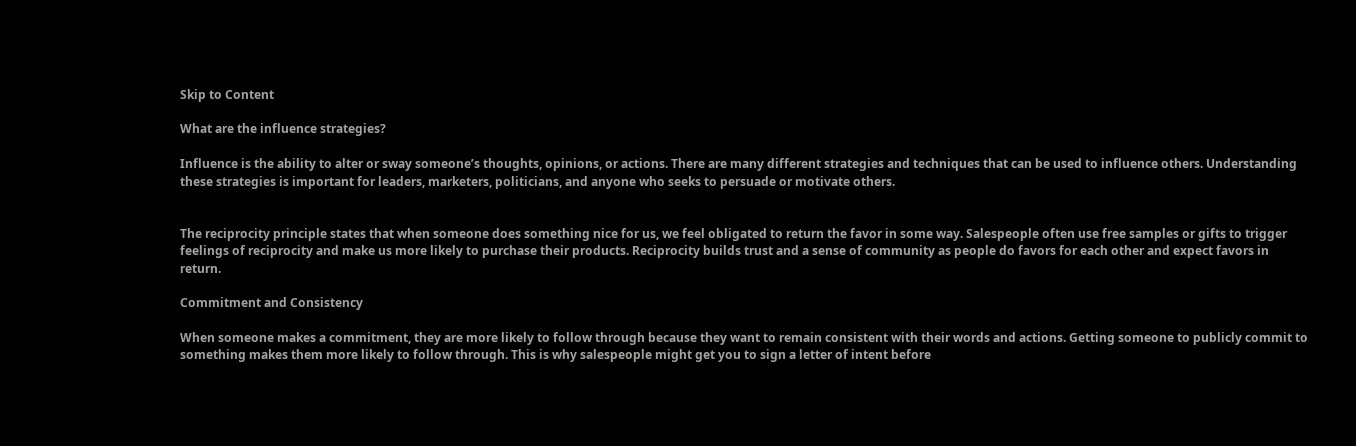Skip to Content

What are the influence strategies?

Influence is the ability to alter or sway someone’s thoughts, opinions, or actions. There are many different strategies and techniques that can be used to influence others. Understanding these strategies is important for leaders, marketers, politicians, and anyone who seeks to persuade or motivate others.


The reciprocity principle states that when someone does something nice for us, we feel obligated to return the favor in some way. Salespeople often use free samples or gifts to trigger feelings of reciprocity and make us more likely to purchase their products. Reciprocity builds trust and a sense of community as people do favors for each other and expect favors in return.

Commitment and Consistency

When someone makes a commitment, they are more likely to follow through because they want to remain consistent with their words and actions. Getting someone to publicly commit to something makes them more likely to follow through. This is why salespeople might get you to sign a letter of intent before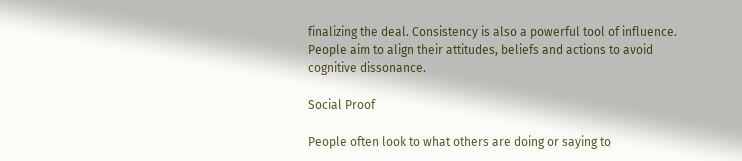finalizing the deal. Consistency is also a powerful tool of influence. People aim to align their attitudes, beliefs and actions to avoid cognitive dissonance.

Social Proof

People often look to what others are doing or saying to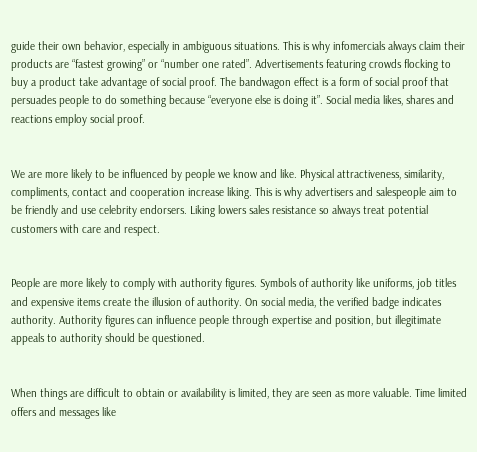guide their own behavior, especially in ambiguous situations. This is why infomercials always claim their products are “fastest growing” or “number one rated”. Advertisements featuring crowds flocking to buy a product take advantage of social proof. The bandwagon effect is a form of social proof that persuades people to do something because “everyone else is doing it”. Social media likes, shares and reactions employ social proof.


We are more likely to be influenced by people we know and like. Physical attractiveness, similarity, compliments, contact and cooperation increase liking. This is why advertisers and salespeople aim to be friendly and use celebrity endorsers. Liking lowers sales resistance so always treat potential customers with care and respect.


People are more likely to comply with authority figures. Symbols of authority like uniforms, job titles and expensive items create the illusion of authority. On social media, the verified badge indicates authority. Authority figures can influence people through expertise and position, but illegitimate appeals to authority should be questioned.


When things are difficult to obtain or availability is limited, they are seen as more valuable. Time limited offers and messages like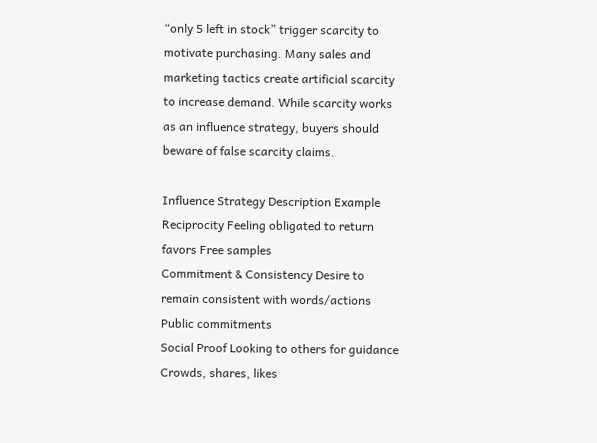“only 5 left in stock” trigger scarcity to motivate purchasing. Many sales and marketing tactics create artificial scarcity to increase demand. While scarcity works as an influence strategy, buyers should beware of false scarcity claims.

Influence Strategy Description Example
Reciprocity Feeling obligated to return favors Free samples
Commitment & Consistency Desire to remain consistent with words/actions Public commitments
Social Proof Looking to others for guidance Crowds, shares, likes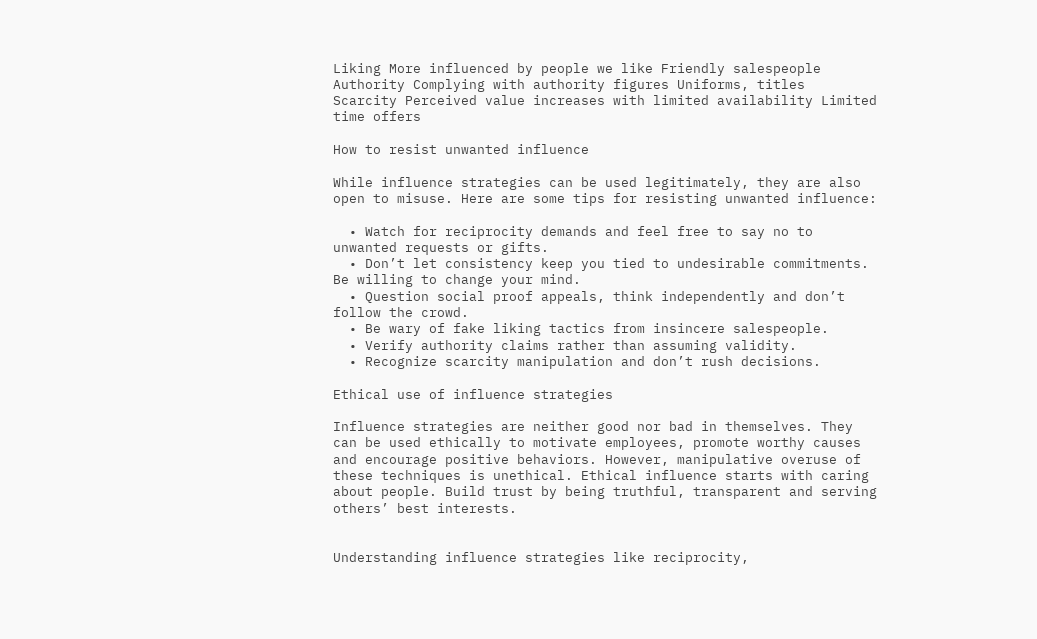Liking More influenced by people we like Friendly salespeople
Authority Complying with authority figures Uniforms, titles
Scarcity Perceived value increases with limited availability Limited time offers

How to resist unwanted influence

While influence strategies can be used legitimately, they are also open to misuse. Here are some tips for resisting unwanted influence:

  • Watch for reciprocity demands and feel free to say no to unwanted requests or gifts.
  • Don’t let consistency keep you tied to undesirable commitments. Be willing to change your mind.
  • Question social proof appeals, think independently and don’t follow the crowd.
  • Be wary of fake liking tactics from insincere salespeople.
  • Verify authority claims rather than assuming validity.
  • Recognize scarcity manipulation and don’t rush decisions.

Ethical use of influence strategies

Influence strategies are neither good nor bad in themselves. They can be used ethically to motivate employees, promote worthy causes and encourage positive behaviors. However, manipulative overuse of these techniques is unethical. Ethical influence starts with caring about people. Build trust by being truthful, transparent and serving others’ best interests.


Understanding influence strategies like reciprocity,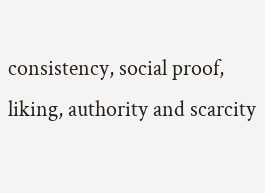consistency, social proof, liking, authority and scarcity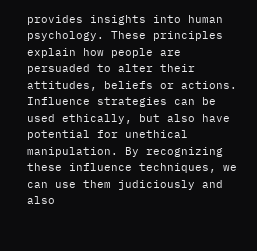provides insights into human psychology. These principles explain how people are persuaded to alter their attitudes, beliefs or actions. Influence strategies can be used ethically, but also have potential for unethical manipulation. By recognizing these influence techniques, we can use them judiciously and also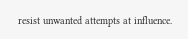resist unwanted attempts at influence.